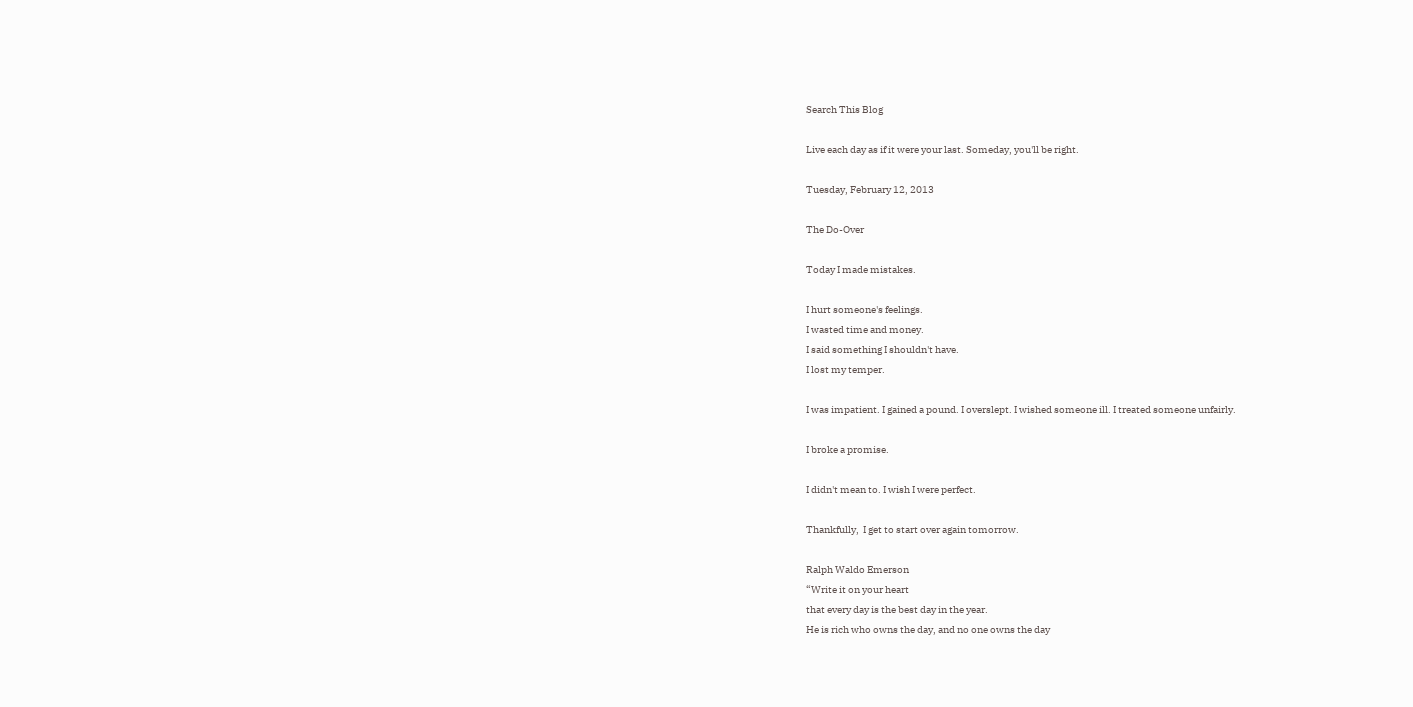Search This Blog

Live each day as if it were your last. Someday, you'll be right.

Tuesday, February 12, 2013

The Do-Over

Today I made mistakes.

I hurt someone's feelings.
I wasted time and money.
I said something I shouldn't have.
I lost my temper.

I was impatient. I gained a pound. I overslept. I wished someone ill. I treated someone unfairly.

I broke a promise.

I didn't mean to. I wish I were perfect.

Thankfully,  I get to start over again tomorrow.

Ralph Waldo Emerson
“Write it on your heart
that every day is the best day in the year.
He is rich who owns the day, and no one owns the day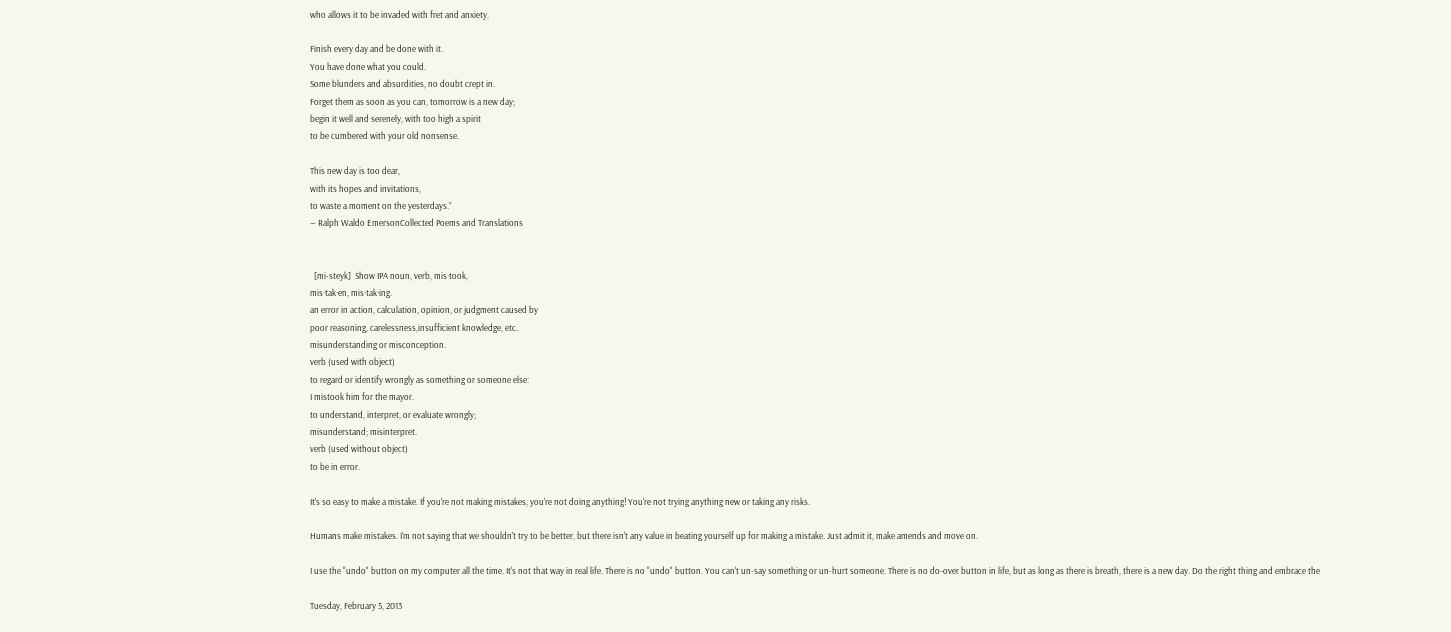who allows it to be invaded with fret and anxiety.

Finish every day and be done with it.
You have done what you could.
Some blunders and absurdities, no doubt crept in.
Forget them as soon as you can, tomorrow is a new day;
begin it well and serenely, with too high a spirit
to be cumbered with your old nonsense.

This new day is too dear,
with its hopes and invitations,
to waste a moment on the yesterdays.”
― Ralph Waldo EmersonCollected Poems and Translations


  [mi-steyk]  Show IPA noun, verb, mis·took,
mis·tak·en, mis·tak·ing.
an error in action, calculation, opinion, or judgment caused by
poor reasoning, carelessness,insufficient knowledge, etc.
misunderstanding or misconception.
verb (used with object)
to regard or identify wrongly as something or someone else:
I mistook him for the mayor.
to understand, interpret, or evaluate wrongly;
misunderstand; misinterpret.
verb (used without object)
to be in error.

It's so easy to make a mistake. If you're not making mistakes, you're not doing anything! You're not trying anything new or taking any risks.

Humans make mistakes. I'm not saying that we shouldn't try to be better, but there isn't any value in beating yourself up for making a mistake. Just admit it, make amends and move on.

I use the "undo" button on my computer all the time. It's not that way in real life. There is no "undo" button. You can't un-say something or un-hurt someone. There is no do-over button in life, but as long as there is breath, there is a new day. Do the right thing and embrace the

Tuesday, February 5, 2013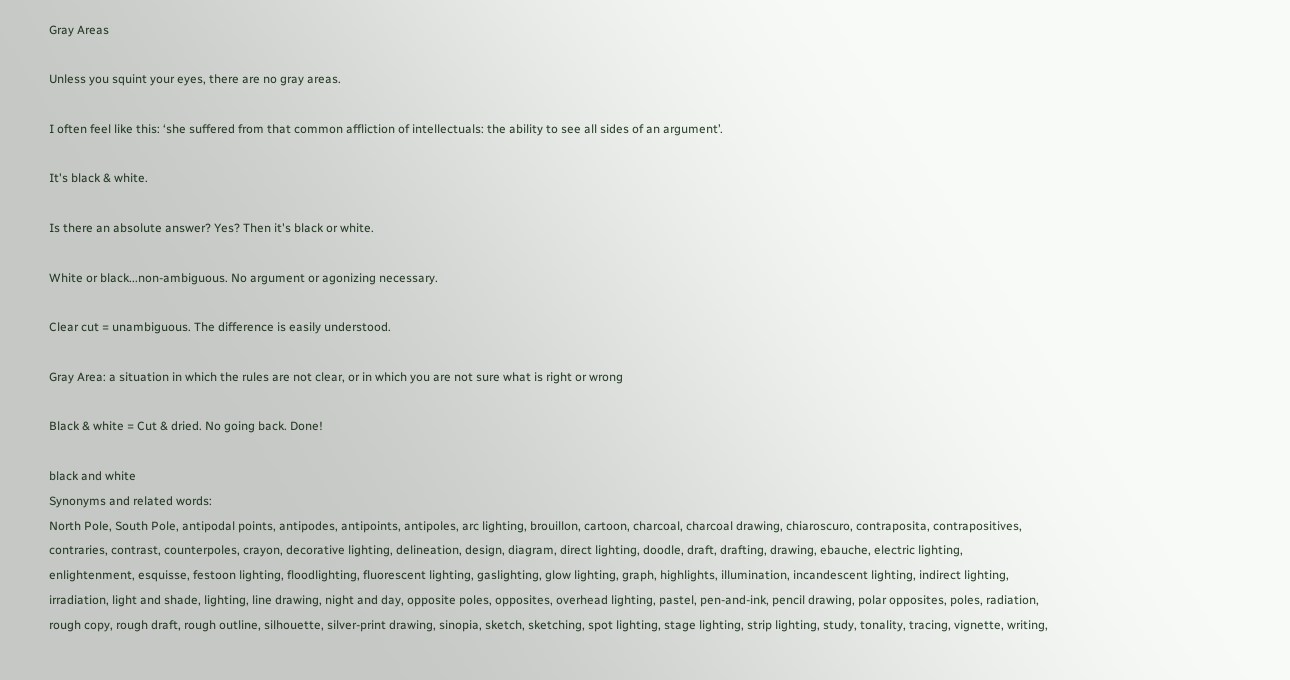Gray Areas

Unless you squint your eyes, there are no gray areas.

I often feel like this: ‘she suffered from that common affliction of intellectuals: the ability to see all sides of an argument’.

It's black & white.

Is there an absolute answer? Yes? Then it's black or white.

White or black...non-ambiguous. No argument or agonizing necessary.

Clear cut = unambiguous. The difference is easily understood.

Gray Area: a situation in which the rules are not clear, or in which you are not sure what is right or wrong

Black & white = Cut & dried. No going back. Done!

black and white
Synonyms and related words:
North Pole, South Pole, antipodal points, antipodes, antipoints, antipoles, arc lighting, brouillon, cartoon, charcoal, charcoal drawing, chiaroscuro, contraposita, contrapositives, contraries, contrast, counterpoles, crayon, decorative lighting, delineation, design, diagram, direct lighting, doodle, draft, drafting, drawing, ebauche, electric lighting, enlightenment, esquisse, festoon lighting, floodlighting, fluorescent lighting, gaslighting, glow lighting, graph, highlights, illumination, incandescent lighting, indirect lighting, irradiation, light and shade, lighting, line drawing, night and day, opposite poles, opposites, overhead lighting, pastel, pen-and-ink, pencil drawing, polar opposites, poles, radiation, rough copy, rough draft, rough outline, silhouette, silver-print drawing, sinopia, sketch, sketching, spot lighting, stage lighting, strip lighting, study, tonality, tracing, vignette, writing,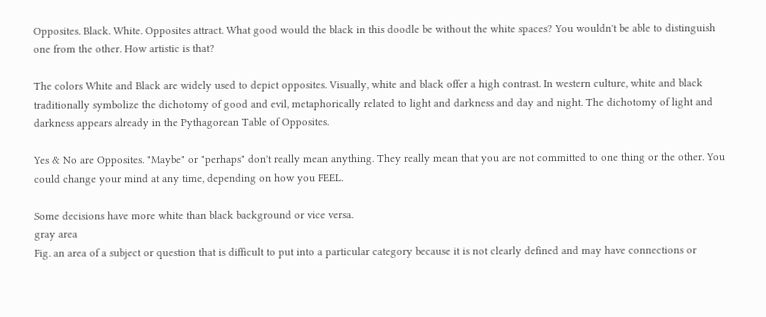Opposites. Black. White. Opposites attract. What good would the black in this doodle be without the white spaces? You wouldn't be able to distinguish one from the other. How artistic is that?

The colors White and Black are widely used to depict opposites. Visually, white and black offer a high contrast. In western culture, white and black traditionally symbolize the dichotomy of good and evil, metaphorically related to light and darkness and day and night. The dichotomy of light and darkness appears already in the Pythagorean Table of Opposites.

Yes & No are Opposites. "Maybe" or "perhaps" don't really mean anything. They really mean that you are not committed to one thing or the other. You could change your mind at any time, depending on how you FEEL.

Some decisions have more white than black background or vice versa.
gray area
Fig. an area of a subject or question that is difficult to put into a particular category because it is not clearly defined and may have connections or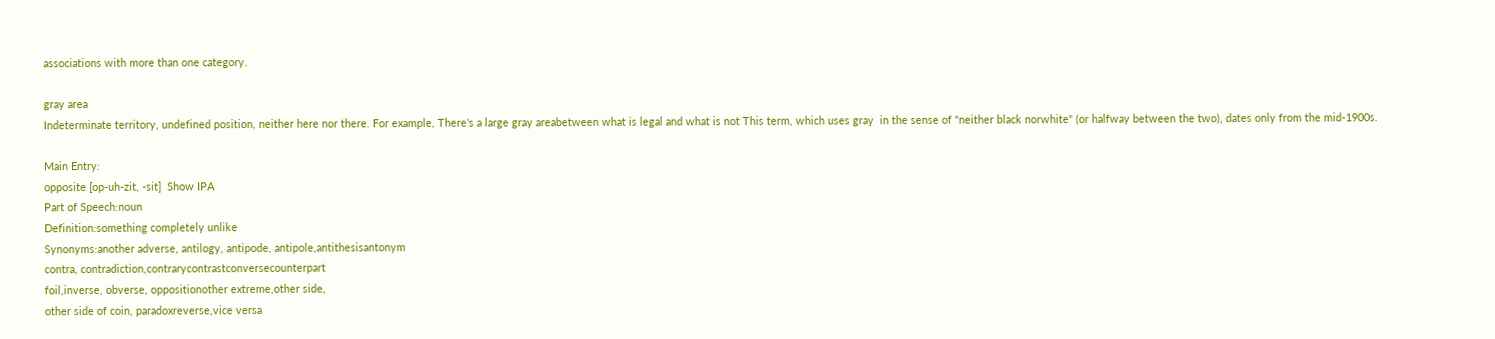associations with more than one category.

gray area
Indeterminate territory, undefined position, neither here nor there. For example, There's a large gray areabetween what is legal and what is not This term, which uses gray  in the sense of "neither black norwhite" (or halfway between the two), dates only from the mid-1900s.

Main Entry:
opposite [op-uh-zit, -sit]  Show IPA
Part of Speech:noun
Definition:something completely unlike
Synonyms:another adverse, antilogy, antipode, antipole,antithesisantonym
contra, contradiction,contrarycontrastconversecounterpart
foil,inverse, obverse, oppositionother extreme,other side,
other side of coin, paradoxreverse,vice versa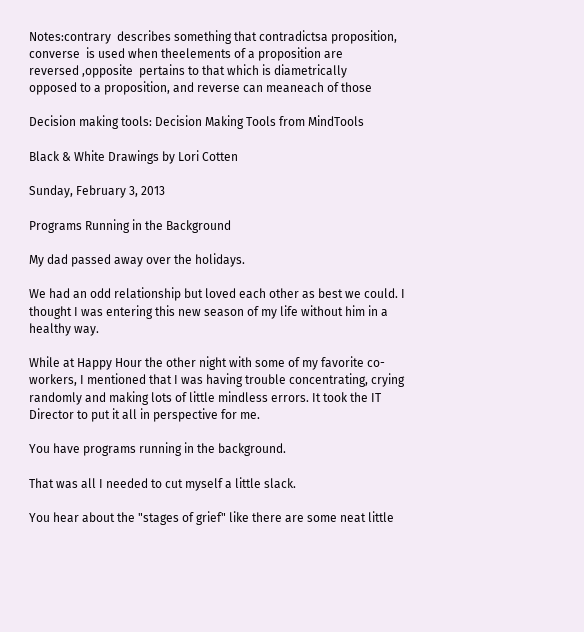Notes:contrary  describes something that contradictsa proposition,
converse  is used when theelements of a proposition are
reversed ,opposite  pertains to that which is diametrically
opposed to a proposition, and reverse can meaneach of those

Decision making tools: Decision Making Tools from MindTools

Black & White Drawings by Lori Cotten

Sunday, February 3, 2013

Programs Running in the Background

My dad passed away over the holidays.

We had an odd relationship but loved each other as best we could. I thought I was entering this new season of my life without him in a healthy way.

While at Happy Hour the other night with some of my favorite co-workers, I mentioned that I was having trouble concentrating, crying randomly and making lots of little mindless errors. It took the IT Director to put it all in perspective for me.

You have programs running in the background.

That was all I needed to cut myself a little slack.

You hear about the "stages of grief" like there are some neat little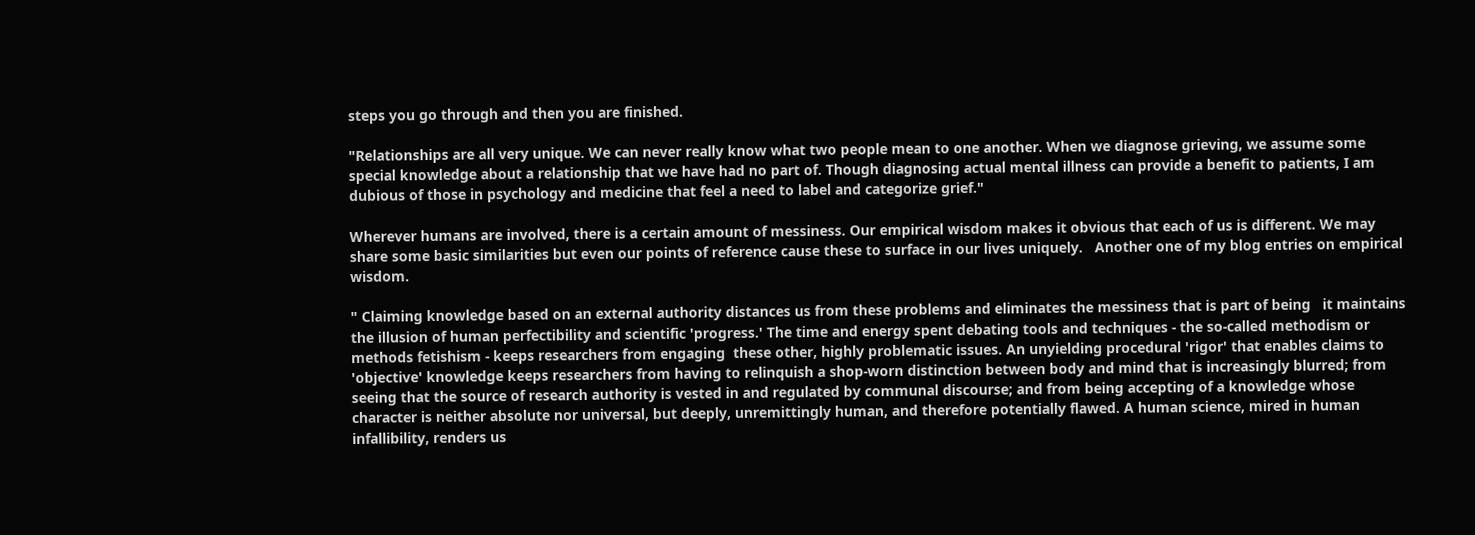steps you go through and then you are finished.

"Relationships are all very unique. We can never really know what two people mean to one another. When we diagnose grieving, we assume some special knowledge about a relationship that we have had no part of. Though diagnosing actual mental illness can provide a benefit to patients, I am dubious of those in psychology and medicine that feel a need to label and categorize grief."

Wherever humans are involved, there is a certain amount of messiness. Our empirical wisdom makes it obvious that each of us is different. We may share some basic similarities but even our points of reference cause these to surface in our lives uniquely.   Another one of my blog entries on empirical wisdom.

" Claiming knowledge based on an external authority distances us from these problems and eliminates the messiness that is part of being   it maintains the illusion of human perfectibility and scientific 'progress.' The time and energy spent debating tools and techniques - the so-called methodism or methods fetishism - keeps researchers from engaging  these other, highly problematic issues. An unyielding procedural 'rigor' that enables claims to 'objective' knowledge keeps researchers from having to relinquish a shop-worn distinction between body and mind that is increasingly blurred; from seeing that the source of research authority is vested in and regulated by communal discourse; and from being accepting of a knowledge whose character is neither absolute nor universal, but deeply, unremittingly human, and therefore potentially flawed. A human science, mired in human infallibility, renders us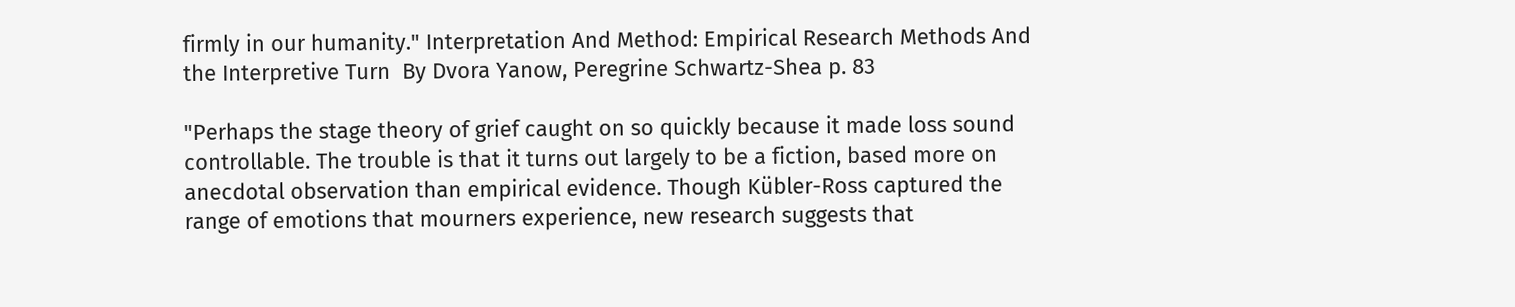firmly in our humanity." Interpretation And Method: Empirical Research Methods And the Interpretive Turn  By Dvora Yanow, Peregrine Schwartz-Shea p. 83

"Perhaps the stage theory of grief caught on so quickly because it made loss sound controllable. The trouble is that it turns out largely to be a fiction, based more on anecdotal observation than empirical evidence. Though Kübler-Ross captured the range of emotions that mourners experience, new research suggests that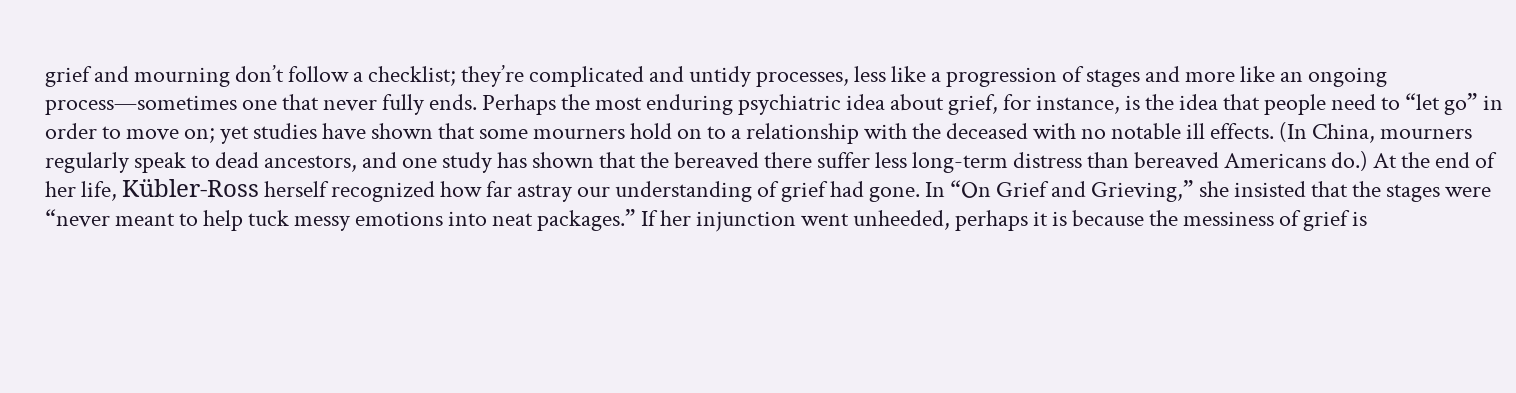grief and mourning don’t follow a checklist; they’re complicated and untidy processes, less like a progression of stages and more like an ongoing process—sometimes one that never fully ends. Perhaps the most enduring psychiatric idea about grief, for instance, is the idea that people need to “let go” in order to move on; yet studies have shown that some mourners hold on to a relationship with the deceased with no notable ill effects. (In China, mourners regularly speak to dead ancestors, and one study has shown that the bereaved there suffer less long-term distress than bereaved Americans do.) At the end of her life, Kübler-Ross herself recognized how far astray our understanding of grief had gone. In “On Grief and Grieving,” she insisted that the stages were “never meant to help tuck messy emotions into neat packages.” If her injunction went unheeded, perhaps it is because the messiness of grief is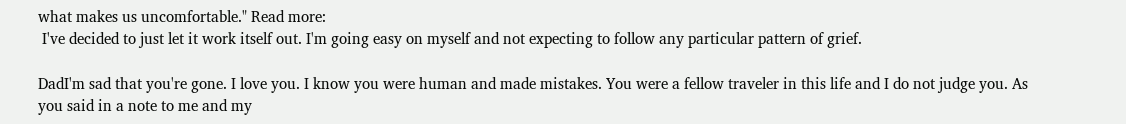what makes us uncomfortable." Read more:
 I've decided to just let it work itself out. I'm going easy on myself and not expecting to follow any particular pattern of grief.

DadI'm sad that you're gone. I love you. I know you were human and made mistakes. You were a fellow traveler in this life and I do not judge you. As you said in a note to me and my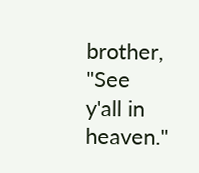brother, "See y'all in heaven."